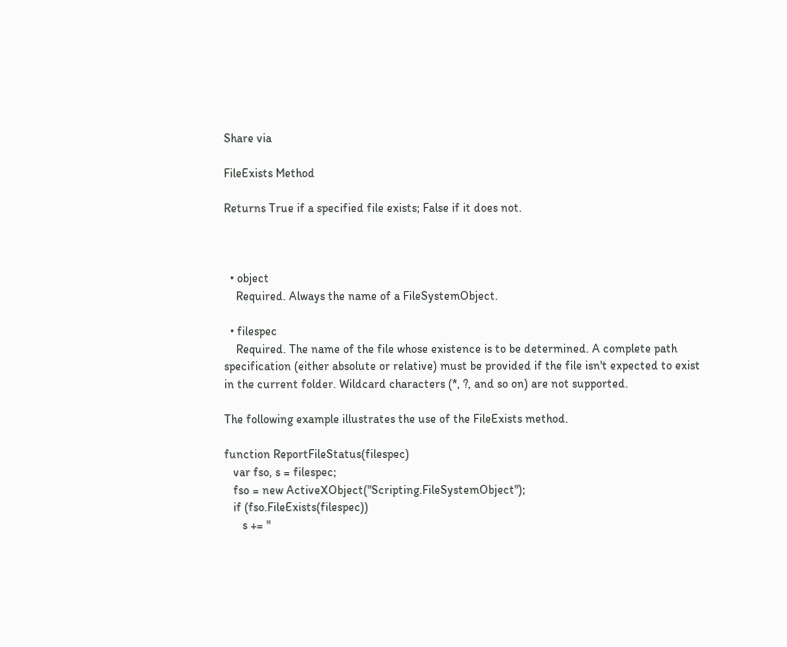Share via

FileExists Method

Returns True if a specified file exists; False if it does not.



  • object
    Required. Always the name of a FileSystemObject.

  • filespec
    Required. The name of the file whose existence is to be determined. A complete path specification (either absolute or relative) must be provided if the file isn't expected to exist in the current folder. Wildcard characters (*, ?, and so on) are not supported.

The following example illustrates the use of the FileExists method.

function ReportFileStatus(filespec)
   var fso, s = filespec;
   fso = new ActiveXObject("Scripting.FileSystemObject");
   if (fso.FileExists(filespec))
      s += "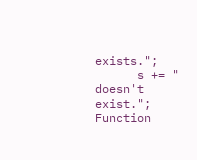exists.";
      s += " doesn't exist.";
Function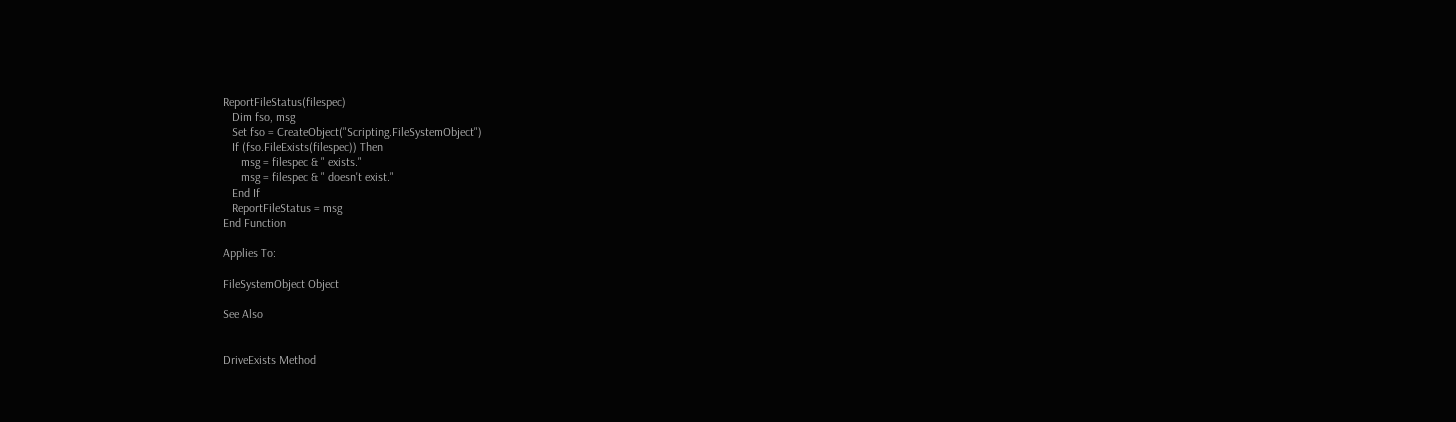ReportFileStatus(filespec)
   Dim fso, msg
   Set fso = CreateObject("Scripting.FileSystemObject")
   If (fso.FileExists(filespec)) Then
      msg = filespec & " exists."
      msg = filespec & " doesn't exist."
   End If
   ReportFileStatus = msg
End Function

Applies To:

FileSystemObject Object

See Also


DriveExists Method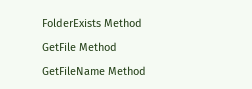FolderExists Method

GetFile Method

GetFileName Method